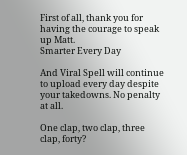First of all, thank you for having the courage to speak up Matt.
Smarter Every Day

And Viral Spell will continue to upload every day despite your takedowns. No penalty at all.

One clap, two clap, three clap, forty?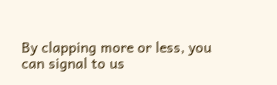By clapping more or less, you can signal to us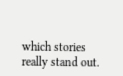which stories really stand out.